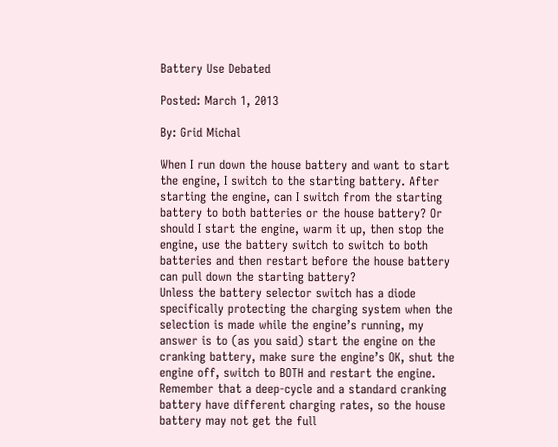Battery Use Debated

Posted: March 1, 2013

By: Grid Michal

When I run down the house battery and want to start the engine, I switch to the starting battery. After starting the engine, can I switch from the starting battery to both batteries or the house battery? Or should I start the engine, warm it up, then stop the engine, use the battery switch to switch to both batteries and then restart before the house battery can pull down the starting battery?
Unless the battery selector switch has a diode specifically protecting the charging system when the selection is made while the engine’s running, my answer is to (as you said) start the engine on the cranking battery, make sure the engine’s OK, shut the engine off, switch to BOTH and restart the engine. Remember that a deep-cycle and a standard cranking battery have different charging rates, so the house battery may not get the full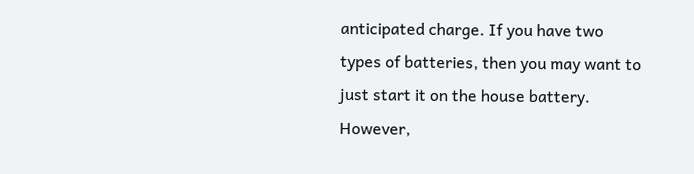anticipated charge. If you have two types of batteries, then you may want to just start it on the house battery. However,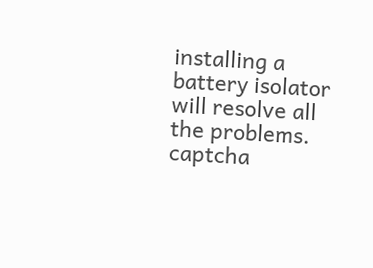installing a battery isolator will resolve all the problems.
captcha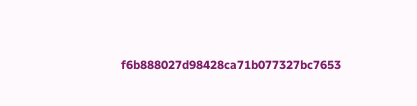f6b888027d98428ca71b077327bc7653